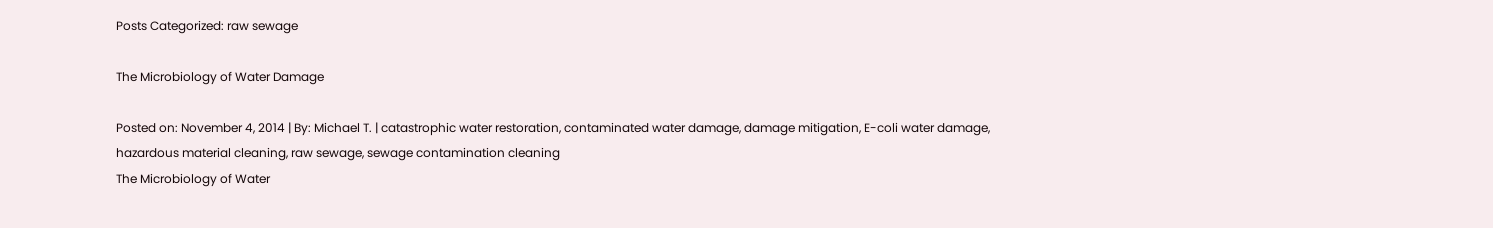Posts Categorized: raw sewage

The Microbiology of Water Damage

Posted on: November 4, 2014 | By: Michael T. | catastrophic water restoration, contaminated water damage, damage mitigation, E-coli water damage, hazardous material cleaning, raw sewage, sewage contamination cleaning
The Microbiology of Water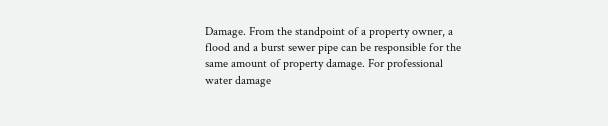Damage. From the standpoint of a property owner, a flood and a burst sewer pipe can be responsible for the same amount of property damage. For professional water damage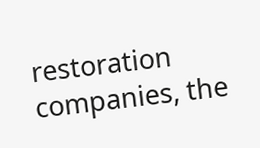restoration companies, the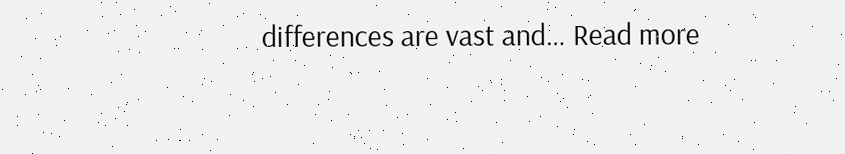differences are vast and… Read more